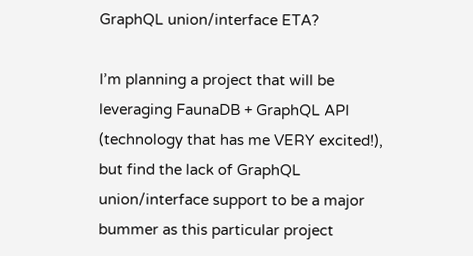GraphQL union/interface ETA?

I’m planning a project that will be leveraging FaunaDB + GraphQL API (technology that has me VERY excited!), but find the lack of GraphQL union/interface support to be a major bummer as this particular project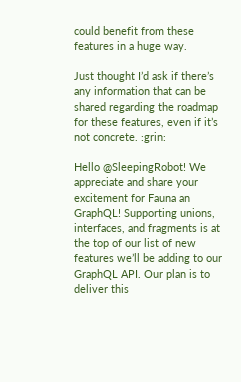could benefit from these features in a huge way.

Just thought I’d ask if there’s any information that can be shared regarding the roadmap for these features, even if it’s not concrete. :grin:

Hello @SleepingRobot! We appreciate and share your excitement for Fauna an GraphQL! Supporting unions, interfaces, and fragments is at the top of our list of new features we’ll be adding to our GraphQL API. Our plan is to deliver this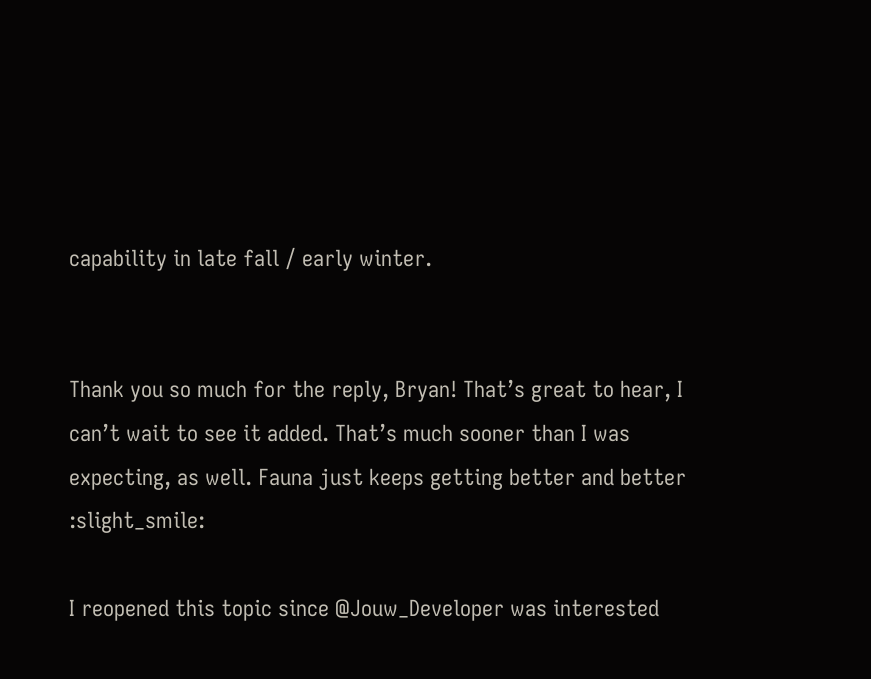capability in late fall / early winter.


Thank you so much for the reply, Bryan! That’s great to hear, I can’t wait to see it added. That’s much sooner than I was expecting, as well. Fauna just keeps getting better and better :slight_smile:

I reopened this topic since @Jouw_Developer was interested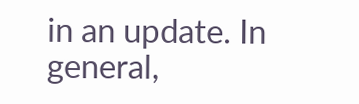in an update. In general,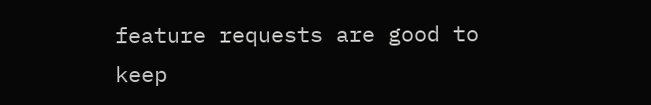feature requests are good to keep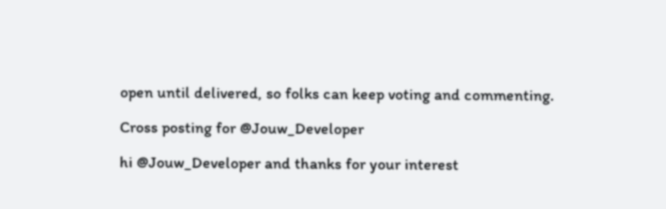open until delivered, so folks can keep voting and commenting.

Cross posting for @Jouw_Developer

hi @Jouw_Developer and thanks for your interest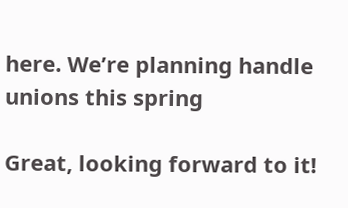here. We’re planning handle unions this spring

Great, looking forward to it!